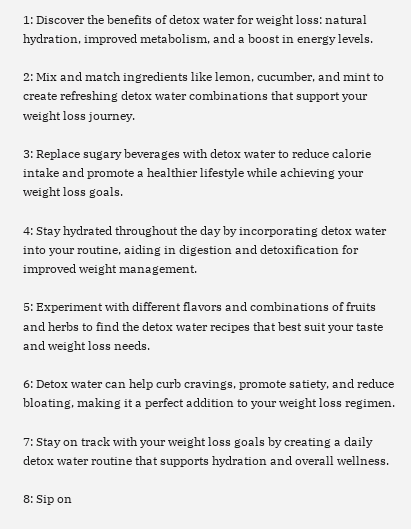1: Discover the benefits of detox water for weight loss: natural hydration, improved metabolism, and a boost in energy levels.

2: Mix and match ingredients like lemon, cucumber, and mint to create refreshing detox water combinations that support your weight loss journey.

3: Replace sugary beverages with detox water to reduce calorie intake and promote a healthier lifestyle while achieving your weight loss goals.

4: Stay hydrated throughout the day by incorporating detox water into your routine, aiding in digestion and detoxification for improved weight management.

5: Experiment with different flavors and combinations of fruits and herbs to find the detox water recipes that best suit your taste and weight loss needs.

6: Detox water can help curb cravings, promote satiety, and reduce bloating, making it a perfect addition to your weight loss regimen.

7: Stay on track with your weight loss goals by creating a daily detox water routine that supports hydration and overall wellness.

8: Sip on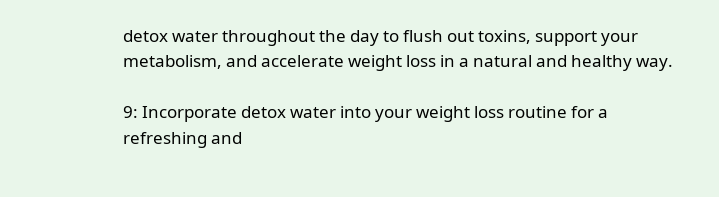detox water throughout the day to flush out toxins, support your metabolism, and accelerate weight loss in a natural and healthy way.

9: Incorporate detox water into your weight loss routine for a refreshing and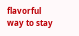flavorful way to stay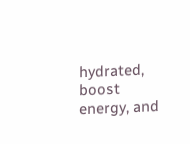hydrated, boost energy, and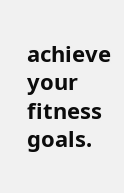achieve your fitness goals.